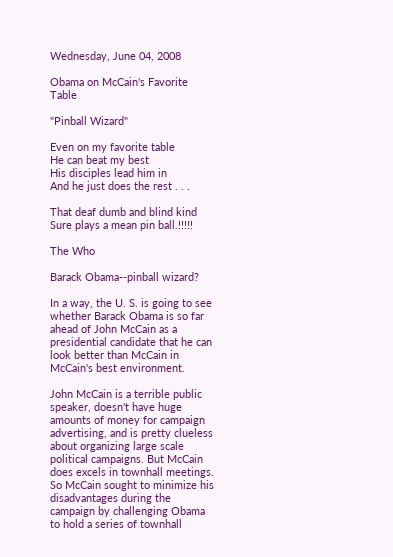Wednesday, June 04, 2008

Obama on McCain's Favorite Table

"Pinball Wizard"

Even on my favorite table
He can beat my best
His disciples lead him in
And he just does the rest . . .

That deaf dumb and blind kind
Sure plays a mean pin ball.!!!!!

The Who

Barack Obama--pinball wizard?

In a way, the U. S. is going to see whether Barack Obama is so far ahead of John McCain as a presidential candidate that he can look better than McCain in McCain's best environment.

John McCain is a terrible public speaker, doesn't have huge amounts of money for campaign advertising, and is pretty clueless about organizing large scale political campaigns. But McCain does excels in townhall meetings. So McCain sought to minimize his disadvantages during the campaign by challenging Obama to hold a series of townhall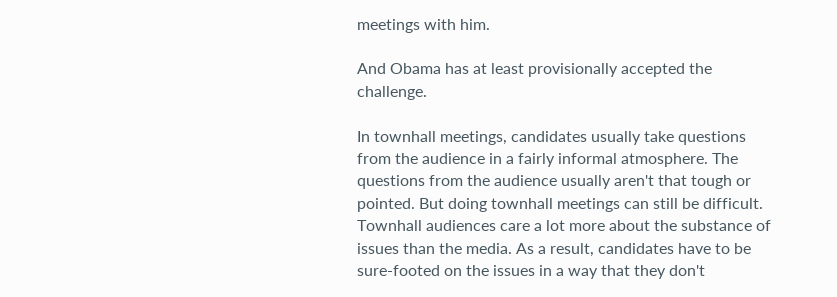meetings with him.

And Obama has at least provisionally accepted the challenge.

In townhall meetings, candidates usually take questions from the audience in a fairly informal atmosphere. The questions from the audience usually aren't that tough or pointed. But doing townhall meetings can still be difficult. Townhall audiences care a lot more about the substance of issues than the media. As a result, candidates have to be sure-footed on the issues in a way that they don't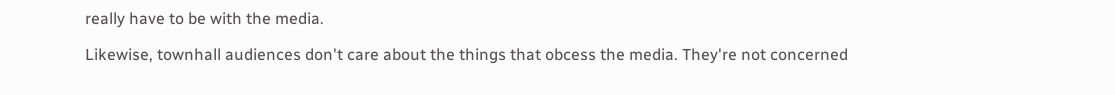really have to be with the media.

Likewise, townhall audiences don't care about the things that obcess the media. They're not concerned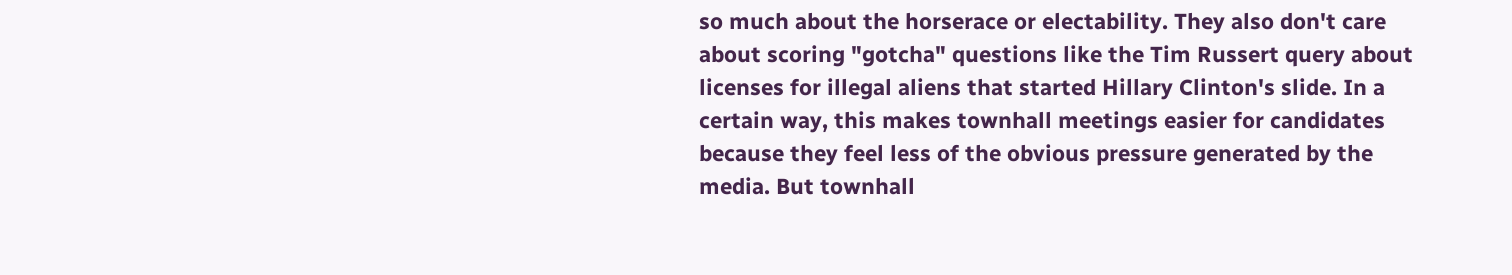so much about the horserace or electability. They also don't care about scoring "gotcha" questions like the Tim Russert query about licenses for illegal aliens that started Hillary Clinton's slide. In a certain way, this makes townhall meetings easier for candidates because they feel less of the obvious pressure generated by the media. But townhall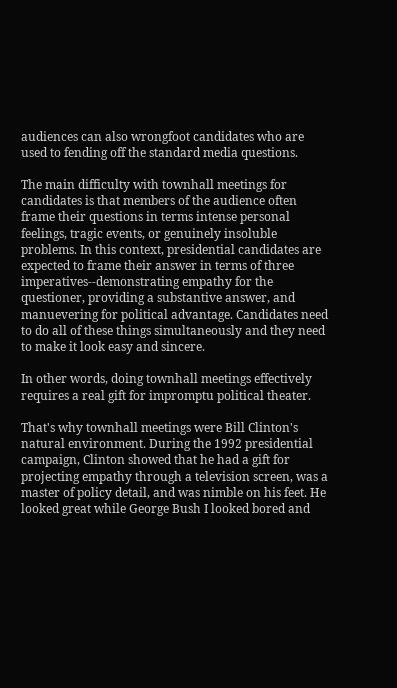audiences can also wrongfoot candidates who are used to fending off the standard media questions.

The main difficulty with townhall meetings for candidates is that members of the audience often frame their questions in terms intense personal feelings, tragic events, or genuinely insoluble problems. In this context, presidential candidates are expected to frame their answer in terms of three imperatives--demonstrating empathy for the questioner, providing a substantive answer, and manuevering for political advantage. Candidates need to do all of these things simultaneously and they need to make it look easy and sincere.

In other words, doing townhall meetings effectively requires a real gift for impromptu political theater.

That's why townhall meetings were Bill Clinton's natural environment. During the 1992 presidential campaign, Clinton showed that he had a gift for projecting empathy through a television screen, was a master of policy detail, and was nimble on his feet. He looked great while George Bush I looked bored and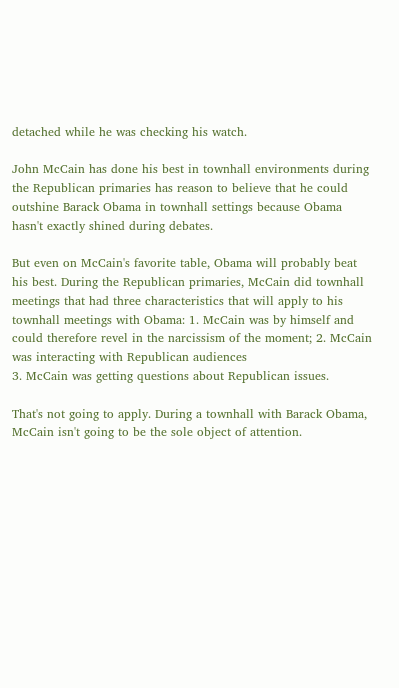detached while he was checking his watch.

John McCain has done his best in townhall environments during the Republican primaries has reason to believe that he could outshine Barack Obama in townhall settings because Obama hasn't exactly shined during debates.

But even on McCain's favorite table, Obama will probably beat his best. During the Republican primaries, McCain did townhall meetings that had three characteristics that will apply to his townhall meetings with Obama: 1. McCain was by himself and could therefore revel in the narcissism of the moment; 2. McCain was interacting with Republican audiences
3. McCain was getting questions about Republican issues.

That's not going to apply. During a townhall with Barack Obama, McCain isn't going to be the sole object of attention.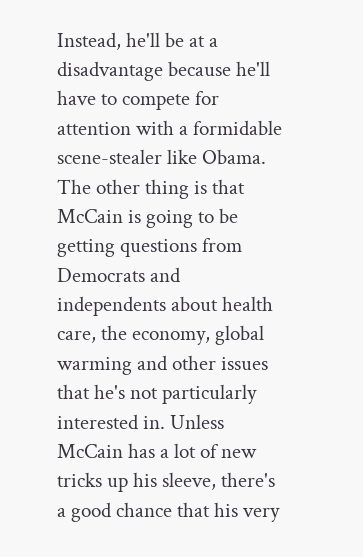Instead, he'll be at a disadvantage because he'll have to compete for attention with a formidable scene-stealer like Obama. The other thing is that McCain is going to be getting questions from Democrats and independents about health care, the economy, global warming and other issues that he's not particularly interested in. Unless McCain has a lot of new tricks up his sleeve, there's a good chance that his very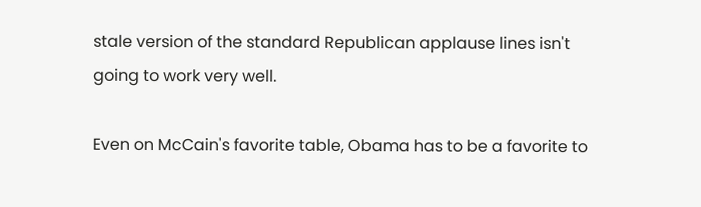stale version of the standard Republican applause lines isn't going to work very well.

Even on McCain's favorite table, Obama has to be a favorite to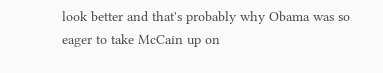look better and that's probably why Obama was so eager to take McCain up on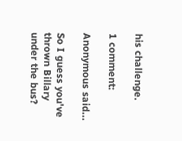his challenge.

1 comment:

Anonymous said...

So I guess you've thrown Billary under the bus?